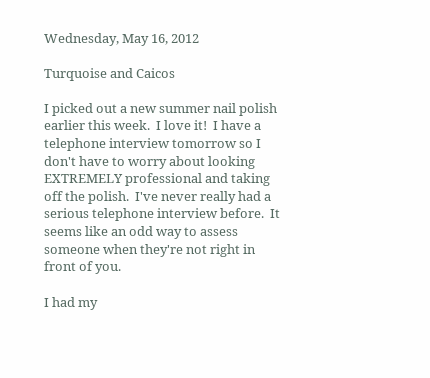Wednesday, May 16, 2012

Turquoise and Caicos

I picked out a new summer nail polish earlier this week.  I love it!  I have a telephone interview tomorrow so I don't have to worry about looking EXTREMELY professional and taking off the polish.  I've never really had a serious telephone interview before.  It seems like an odd way to assess someone when they're not right in front of you.

I had my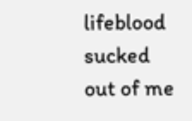lifeblood sucked out of me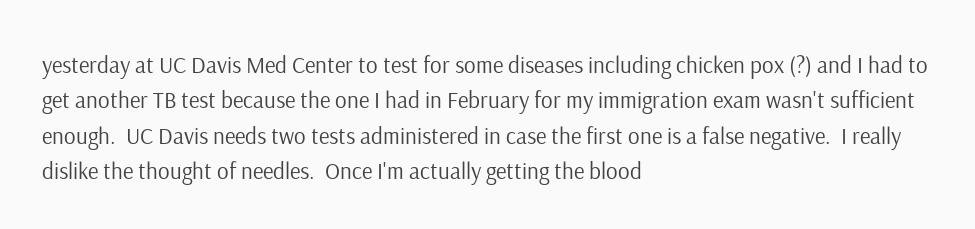yesterday at UC Davis Med Center to test for some diseases including chicken pox (?) and I had to get another TB test because the one I had in February for my immigration exam wasn't sufficient enough.  UC Davis needs two tests administered in case the first one is a false negative.  I really dislike the thought of needles.  Once I'm actually getting the blood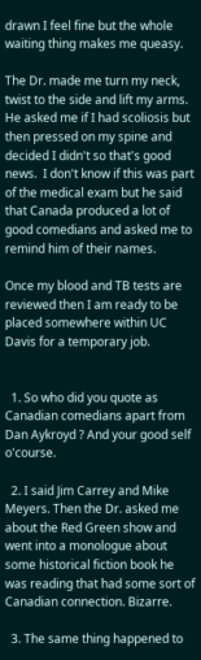drawn I feel fine but the whole waiting thing makes me queasy.

The Dr. made me turn my neck, twist to the side and lift my arms.  He asked me if I had scoliosis but then pressed on my spine and decided I didn't so that's good news.  I don't know if this was part of the medical exam but he said that Canada produced a lot of good comedians and asked me to remind him of their names.

Once my blood and TB tests are reviewed then I am ready to be placed somewhere within UC Davis for a temporary job.


  1. So who did you quote as Canadian comedians apart from Dan Aykroyd ? And your good self o'course.

  2. I said Jim Carrey and Mike Meyers. Then the Dr. asked me about the Red Green show and went into a monologue about some historical fiction book he was reading that had some sort of Canadian connection. Bizarre.

  3. The same thing happened to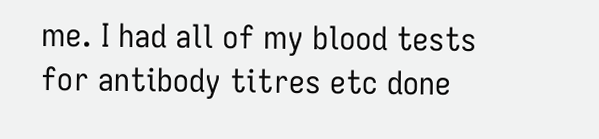me. I had all of my blood tests for antibody titres etc done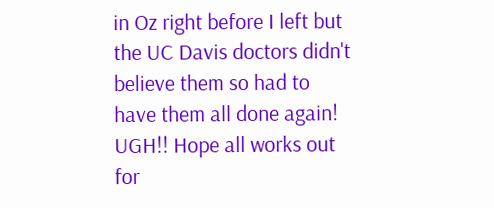in Oz right before I left but the UC Davis doctors didn't believe them so had to have them all done again! UGH!! Hope all works out for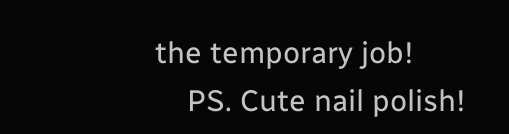the temporary job!
    PS. Cute nail polish!